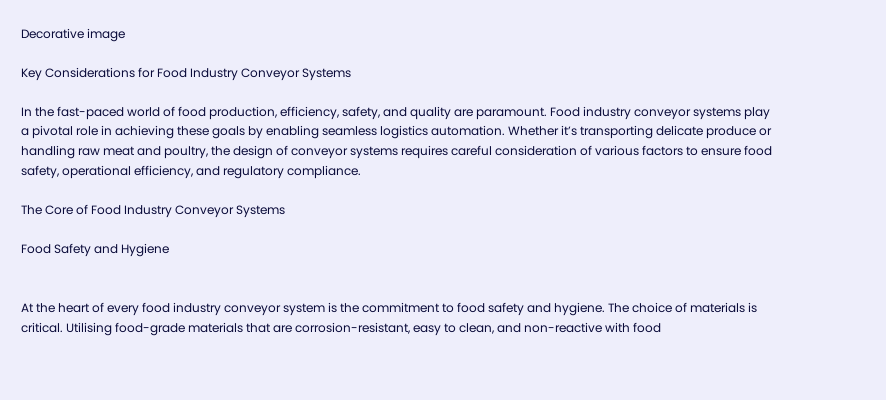Decorative image

Key Considerations for Food Industry Conveyor Systems

In the fast-paced world of food production, efficiency, safety, and quality are paramount. Food industry conveyor systems play a pivotal role in achieving these goals by enabling seamless logistics automation. Whether it’s transporting delicate produce or handling raw meat and poultry, the design of conveyor systems requires careful consideration of various factors to ensure food safety, operational efficiency, and regulatory compliance.

The Core of Food Industry Conveyor Systems

Food Safety and Hygiene


At the heart of every food industry conveyor system is the commitment to food safety and hygiene. The choice of materials is critical. Utilising food-grade materials that are corrosion-resistant, easy to clean, and non-reactive with food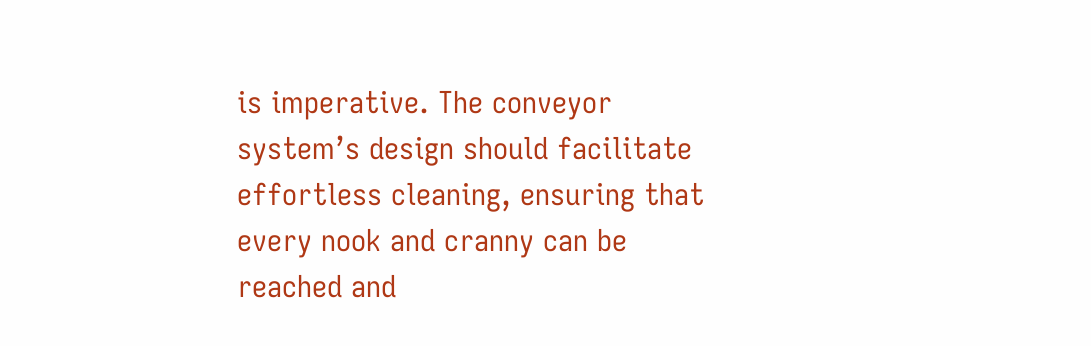is imperative. The conveyor system’s design should facilitate effortless cleaning, ensuring that every nook and cranny can be reached and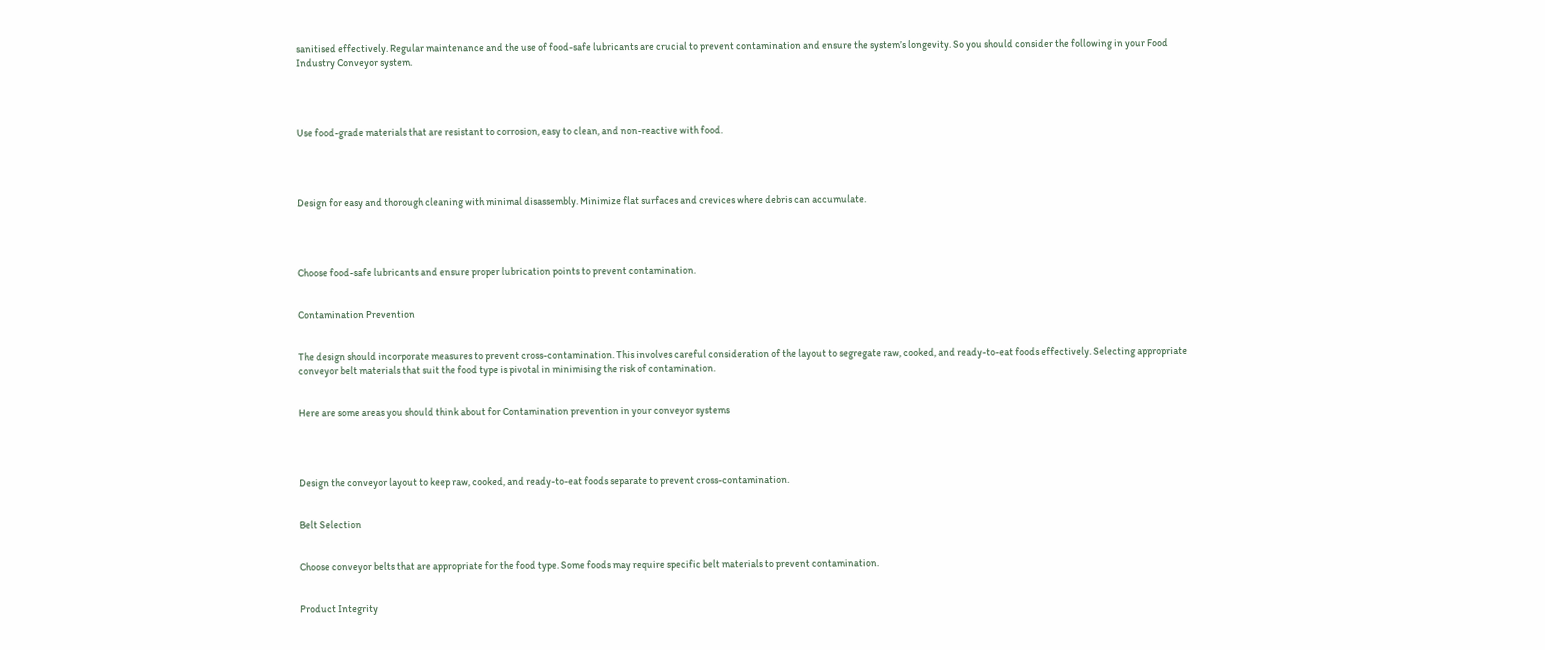sanitised effectively. Regular maintenance and the use of food-safe lubricants are crucial to prevent contamination and ensure the system’s longevity. So you should consider the following in your Food Industry Conveyor system.




Use food-grade materials that are resistant to corrosion, easy to clean, and non-reactive with food.




Design for easy and thorough cleaning with minimal disassembly. Minimize flat surfaces and crevices where debris can accumulate.




Choose food-safe lubricants and ensure proper lubrication points to prevent contamination.


Contamination Prevention


The design should incorporate measures to prevent cross-contamination. This involves careful consideration of the layout to segregate raw, cooked, and ready-to-eat foods effectively. Selecting appropriate conveyor belt materials that suit the food type is pivotal in minimising the risk of contamination.


Here are some areas you should think about for Contamination prevention in your conveyor systems




Design the conveyor layout to keep raw, cooked, and ready-to-eat foods separate to prevent cross-contamination.


Belt Selection


Choose conveyor belts that are appropriate for the food type. Some foods may require specific belt materials to prevent contamination.


Product Integrity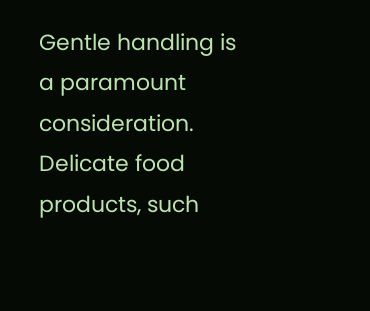Gentle handling is a paramount consideration. Delicate food products, such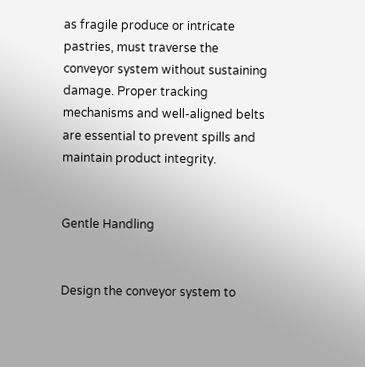as fragile produce or intricate pastries, must traverse the conveyor system without sustaining damage. Proper tracking mechanisms and well-aligned belts are essential to prevent spills and maintain product integrity.


Gentle Handling


Design the conveyor system to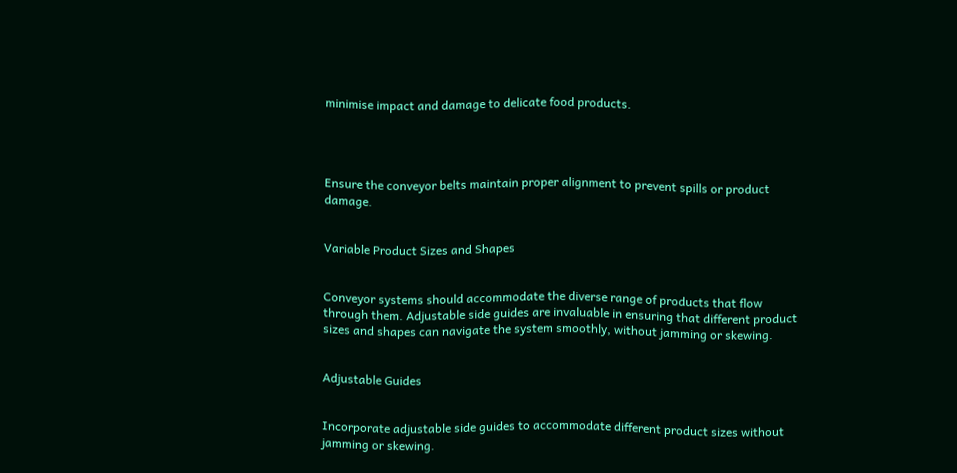minimise impact and damage to delicate food products.




Ensure the conveyor belts maintain proper alignment to prevent spills or product damage.


Variable Product Sizes and Shapes


Conveyor systems should accommodate the diverse range of products that flow through them. Adjustable side guides are invaluable in ensuring that different product sizes and shapes can navigate the system smoothly, without jamming or skewing.


Adjustable Guides


Incorporate adjustable side guides to accommodate different product sizes without jamming or skewing.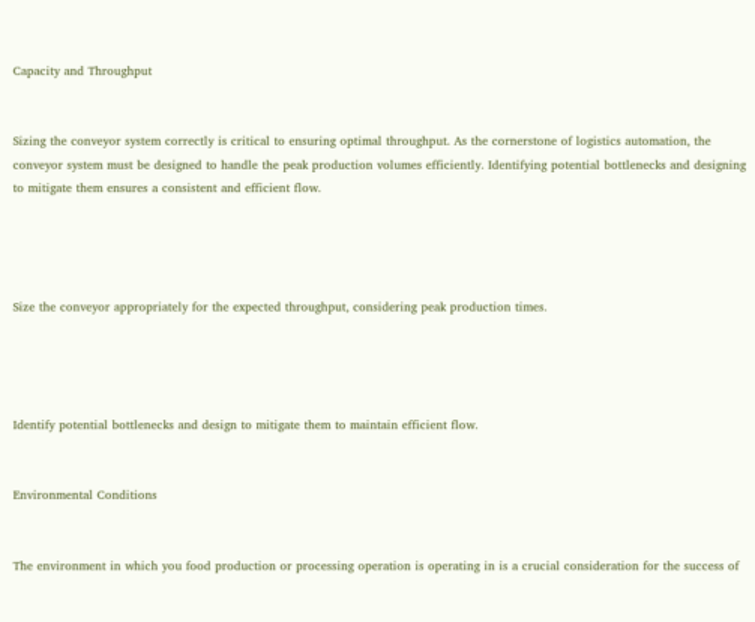Capacity and Throughput


Sizing the conveyor system correctly is critical to ensuring optimal throughput. As the cornerstone of logistics automation, the conveyor system must be designed to handle the peak production volumes efficiently. Identifying potential bottlenecks and designing to mitigate them ensures a consistent and efficient flow.




Size the conveyor appropriately for the expected throughput, considering peak production times.




Identify potential bottlenecks and design to mitigate them to maintain efficient flow.


Environmental Conditions


The environment in which you food production or processing operation is operating in is a crucial consideration for the success of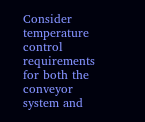Consider temperature control requirements for both the conveyor system and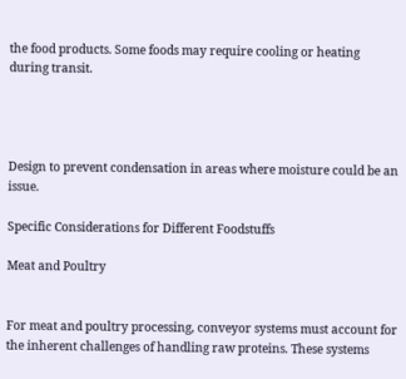the food products. Some foods may require cooling or heating during transit.




Design to prevent condensation in areas where moisture could be an issue.

Specific Considerations for Different Foodstuffs

Meat and Poultry


For meat and poultry processing, conveyor systems must account for the inherent challenges of handling raw proteins. These systems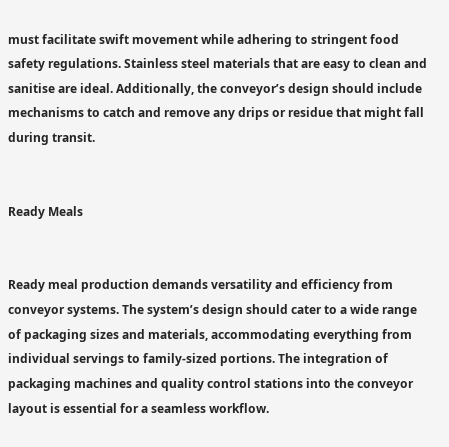must facilitate swift movement while adhering to stringent food safety regulations. Stainless steel materials that are easy to clean and sanitise are ideal. Additionally, the conveyor’s design should include mechanisms to catch and remove any drips or residue that might fall during transit.


Ready Meals


Ready meal production demands versatility and efficiency from conveyor systems. The system’s design should cater to a wide range of packaging sizes and materials, accommodating everything from individual servings to family-sized portions. The integration of packaging machines and quality control stations into the conveyor layout is essential for a seamless workflow.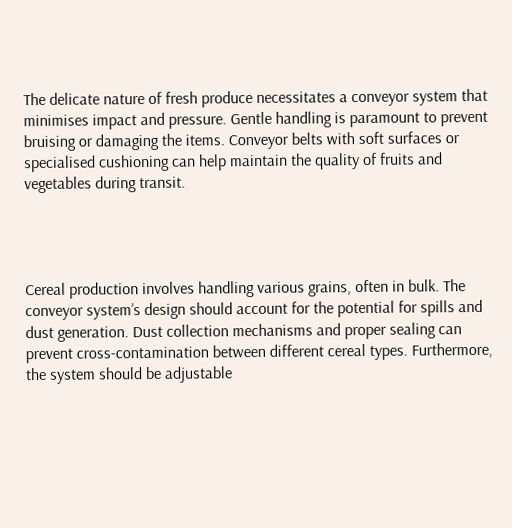The delicate nature of fresh produce necessitates a conveyor system that minimises impact and pressure. Gentle handling is paramount to prevent bruising or damaging the items. Conveyor belts with soft surfaces or specialised cushioning can help maintain the quality of fruits and vegetables during transit.




Cereal production involves handling various grains, often in bulk. The conveyor system’s design should account for the potential for spills and dust generation. Dust collection mechanisms and proper sealing can prevent cross-contamination between different cereal types. Furthermore, the system should be adjustable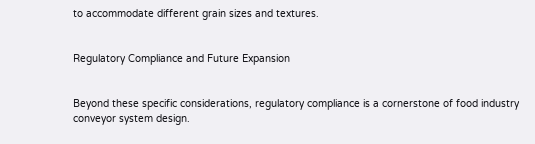to accommodate different grain sizes and textures.


Regulatory Compliance and Future Expansion


Beyond these specific considerations, regulatory compliance is a cornerstone of food industry conveyor system design.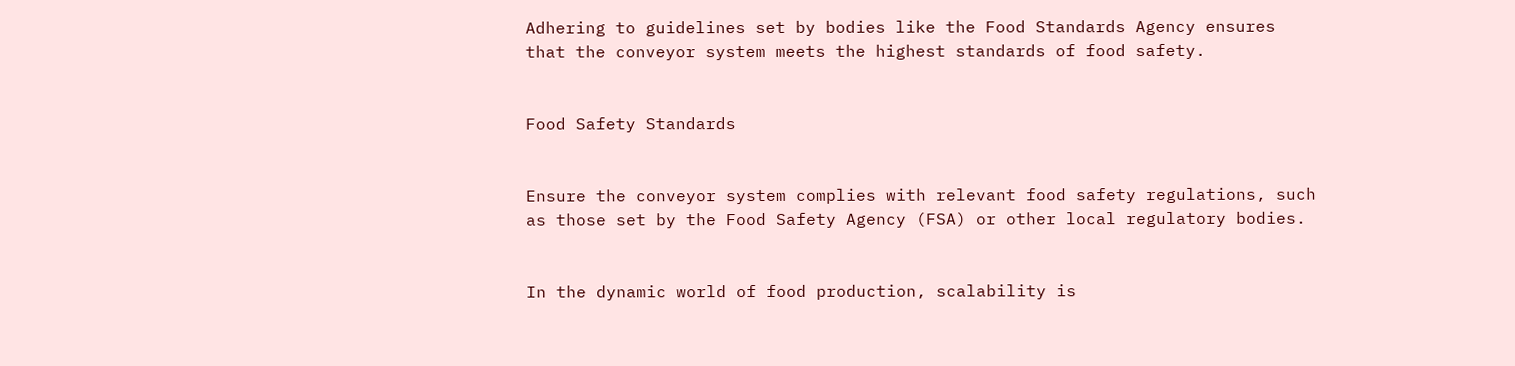Adhering to guidelines set by bodies like the Food Standards Agency ensures that the conveyor system meets the highest standards of food safety.


Food Safety Standards


Ensure the conveyor system complies with relevant food safety regulations, such as those set by the Food Safety Agency (FSA) or other local regulatory bodies.


In the dynamic world of food production, scalability is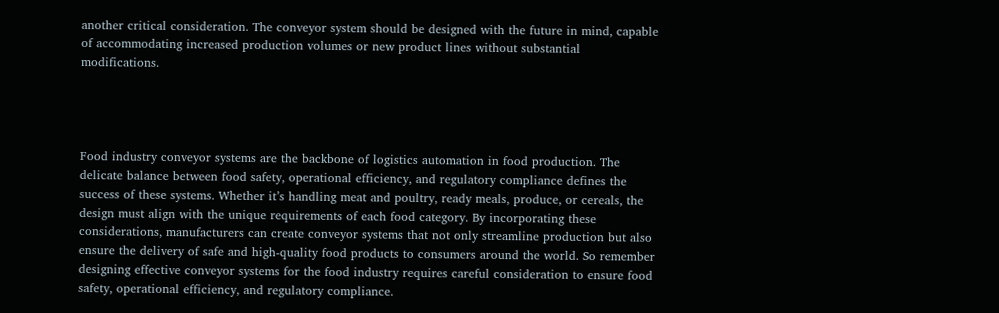another critical consideration. The conveyor system should be designed with the future in mind, capable of accommodating increased production volumes or new product lines without substantial modifications.




Food industry conveyor systems are the backbone of logistics automation in food production. The delicate balance between food safety, operational efficiency, and regulatory compliance defines the success of these systems. Whether it’s handling meat and poultry, ready meals, produce, or cereals, the design must align with the unique requirements of each food category. By incorporating these considerations, manufacturers can create conveyor systems that not only streamline production but also ensure the delivery of safe and high-quality food products to consumers around the world. So remember designing effective conveyor systems for the food industry requires careful consideration to ensure food safety, operational efficiency, and regulatory compliance.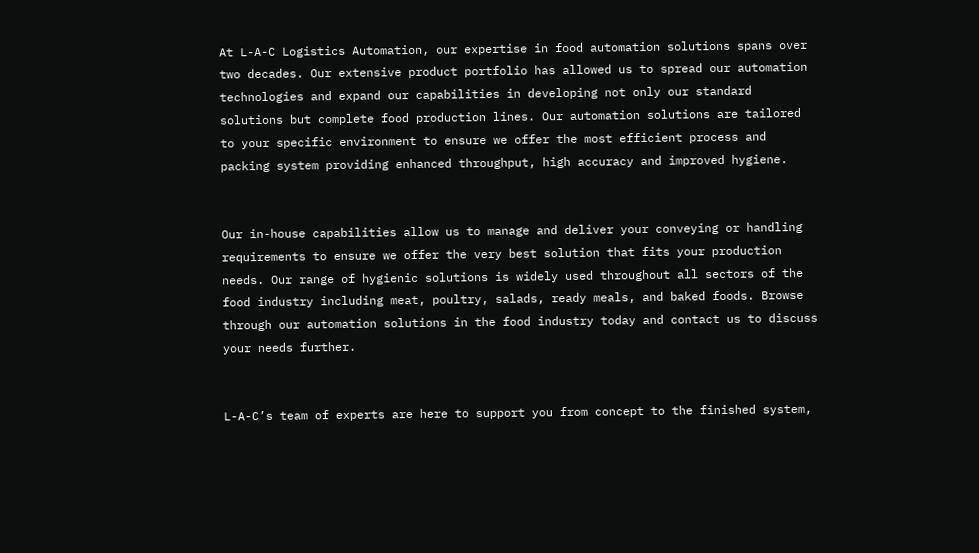At L-A-C Logistics Automation, our expertise in food automation solutions spans over two decades. Our extensive product portfolio has allowed us to spread our automation technologies and expand our capabilities in developing not only our standard solutions but complete food production lines. Our automation solutions are tailored to your specific environment to ensure we offer the most efficient process and packing system providing enhanced throughput, high accuracy and improved hygiene.


Our in-house capabilities allow us to manage and deliver your conveying or handling requirements to ensure we offer the very best solution that fits your production needs. Our range of hygienic solutions is widely used throughout all sectors of the food industry including meat, poultry, salads, ready meals, and baked foods. Browse through our automation solutions in the food industry today and contact us to discuss your needs further.


L-A-C’s team of experts are here to support you from concept to the finished system,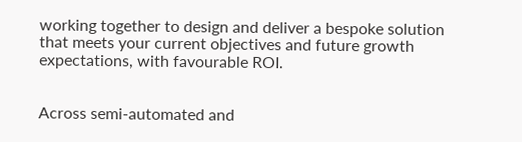working together to design and deliver a bespoke solution that meets your current objectives and future growth expectations, with favourable ROI.


Across semi-automated and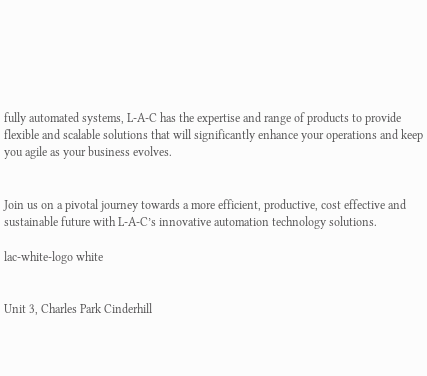fully automated systems, L-A-C has the expertise and range of products to provide flexible and scalable solutions that will significantly enhance your operations and keep you agile as your business evolves.


Join us on a pivotal journey towards a more efficient, productive, cost effective and sustainable future with L-A-C’s innovative automation technology solutions.

lac-white-logo white


Unit 3, Charles Park Cinderhill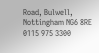Road, Bulwell, Nottingham NG6 8RE
0115 975 3300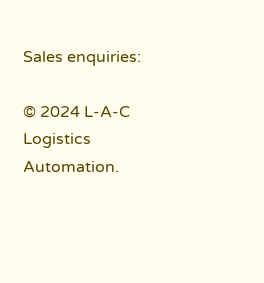Sales enquiries:

© 2024 L-A-C Logistics Automation.